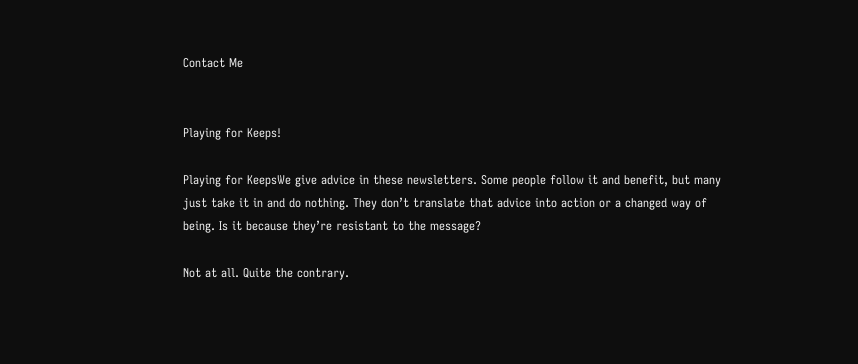Contact Me


Playing for Keeps!

Playing for KeepsWe give advice in these newsletters. Some people follow it and benefit, but many just take it in and do nothing. They don’t translate that advice into action or a changed way of being. Is it because they’re resistant to the message?

Not at all. Quite the contrary.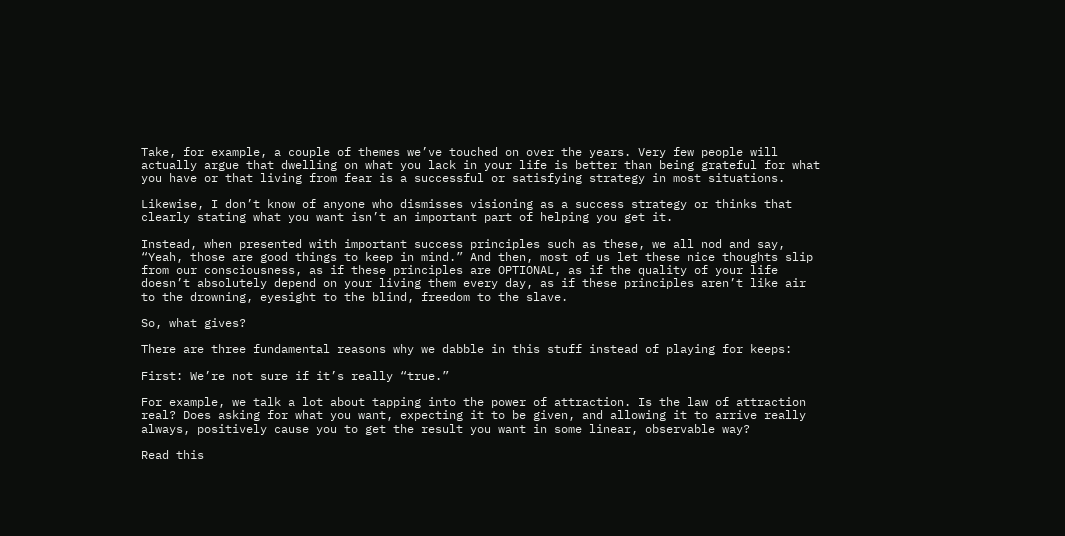Take, for example, a couple of themes we’ve touched on over the years. Very few people will actually argue that dwelling on what you lack in your life is better than being grateful for what you have or that living from fear is a successful or satisfying strategy in most situations.

Likewise, I don’t know of anyone who dismisses visioning as a success strategy or thinks that clearly stating what you want isn’t an important part of helping you get it.

Instead, when presented with important success principles such as these, we all nod and say, “Yeah, those are good things to keep in mind.” And then, most of us let these nice thoughts slip from our consciousness, as if these principles are OPTIONAL, as if the quality of your life doesn’t absolutely depend on your living them every day, as if these principles aren’t like air to the drowning, eyesight to the blind, freedom to the slave.

So, what gives?

There are three fundamental reasons why we dabble in this stuff instead of playing for keeps:

First: We’re not sure if it’s really “true.”

For example, we talk a lot about tapping into the power of attraction. Is the law of attraction real? Does asking for what you want, expecting it to be given, and allowing it to arrive really always, positively cause you to get the result you want in some linear, observable way?

Read this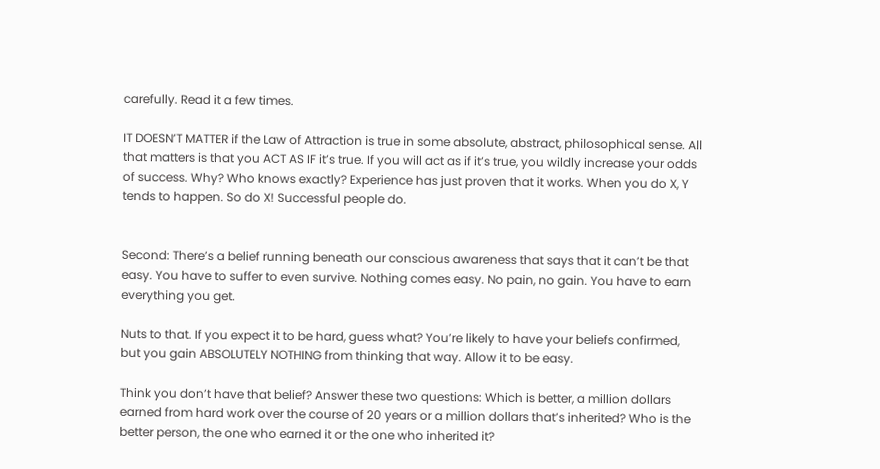carefully. Read it a few times.

IT DOESN’T MATTER if the Law of Attraction is true in some absolute, abstract, philosophical sense. All that matters is that you ACT AS IF it’s true. If you will act as if it’s true, you wildly increase your odds of success. Why? Who knows exactly? Experience has just proven that it works. When you do X, Y tends to happen. So do X! Successful people do.


Second: There’s a belief running beneath our conscious awareness that says that it can’t be that easy. You have to suffer to even survive. Nothing comes easy. No pain, no gain. You have to earn everything you get.

Nuts to that. If you expect it to be hard, guess what? You’re likely to have your beliefs confirmed, but you gain ABSOLUTELY NOTHING from thinking that way. Allow it to be easy.

Think you don’t have that belief? Answer these two questions: Which is better, a million dollars earned from hard work over the course of 20 years or a million dollars that’s inherited? Who is the better person, the one who earned it or the one who inherited it?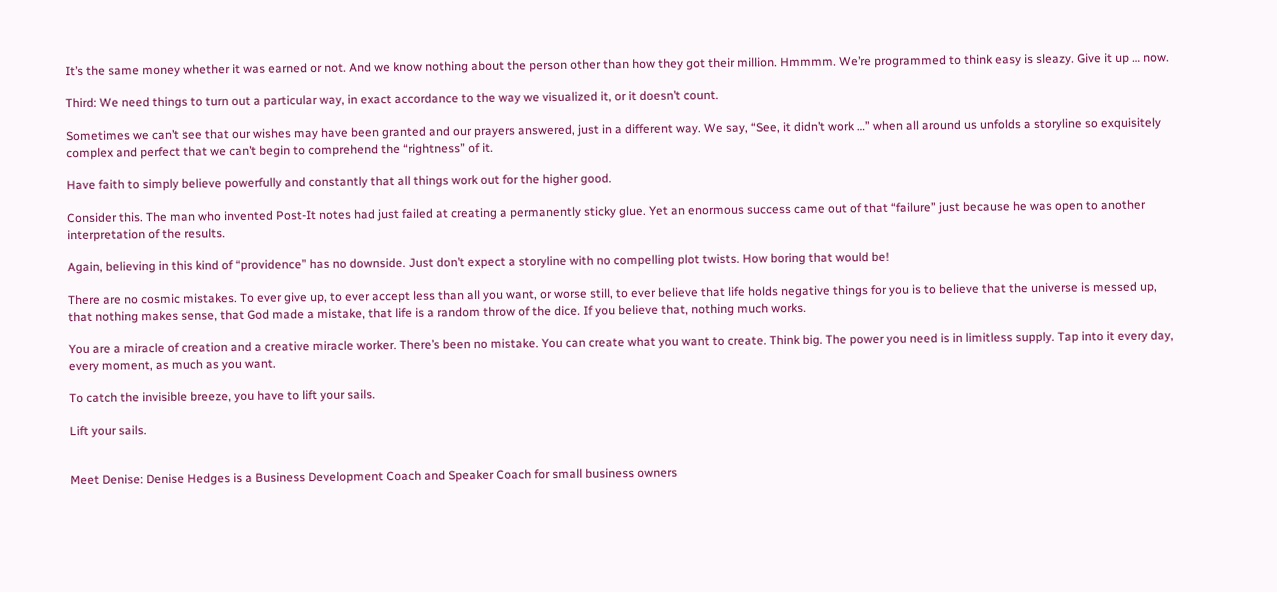It’s the same money whether it was earned or not. And we know nothing about the person other than how they got their million. Hmmmm. We’re programmed to think easy is sleazy. Give it up … now.

Third: We need things to turn out a particular way, in exact accordance to the way we visualized it, or it doesn’t count.

Sometimes we can’t see that our wishes may have been granted and our prayers answered, just in a different way. We say, “See, it didn’t work …” when all around us unfolds a storyline so exquisitely complex and perfect that we can’t begin to comprehend the “rightness” of it.

Have faith to simply believe powerfully and constantly that all things work out for the higher good.

Consider this. The man who invented Post-It notes had just failed at creating a permanently sticky glue. Yet an enormous success came out of that “failure” just because he was open to another interpretation of the results.

Again, believing in this kind of “providence” has no downside. Just don’t expect a storyline with no compelling plot twists. How boring that would be!

There are no cosmic mistakes. To ever give up, to ever accept less than all you want, or worse still, to ever believe that life holds negative things for you is to believe that the universe is messed up, that nothing makes sense, that God made a mistake, that life is a random throw of the dice. If you believe that, nothing much works.

You are a miracle of creation and a creative miracle worker. There’s been no mistake. You can create what you want to create. Think big. The power you need is in limitless supply. Tap into it every day, every moment, as much as you want.

To catch the invisible breeze, you have to lift your sails.

Lift your sails.


Meet Denise: Denise Hedges is a Business Development Coach and Speaker Coach for small business owners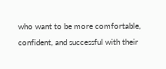who want to be more comfortable, confident, and successful with their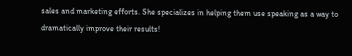sales and marketing efforts. She specializes in helping them use speaking as a way to dramatically improve their results!